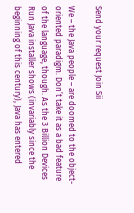Send your request Join Sii

We – the Java people – are doomed to the object-oriented paradigm. Don’t take it as a bad feature of the language, though. As the 3 Billion Devices Run Java installer shows (invariably since the beginning of this century), Java has entered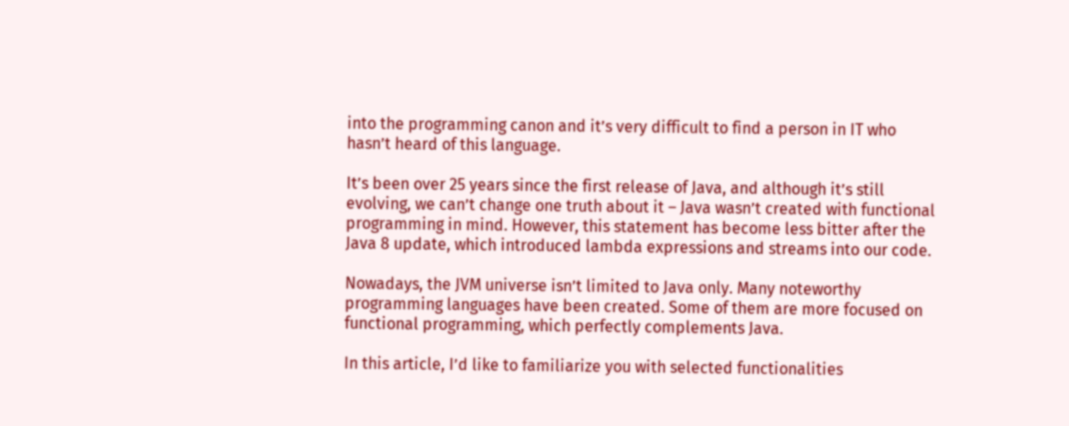into the programming canon and it’s very difficult to find a person in IT who hasn’t heard of this language.

It’s been over 25 years since the first release of Java, and although it’s still evolving, we can’t change one truth about it – Java wasn’t created with functional programming in mind. However, this statement has become less bitter after the Java 8 update, which introduced lambda expressions and streams into our code.

Nowadays, the JVM universe isn’t limited to Java only. Many noteworthy programming languages have been created. Some of them are more focused on functional programming, which perfectly complements Java.

In this article, I’d like to familiarize you with selected functionalities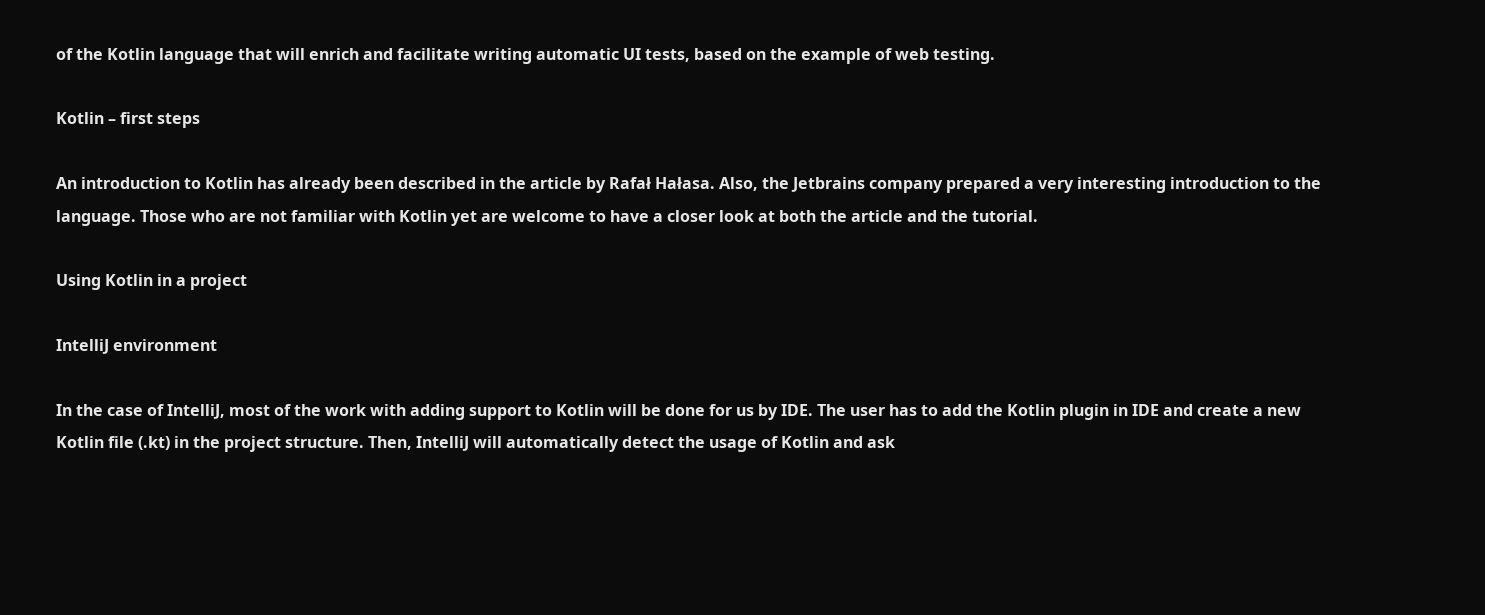of the Kotlin language that will enrich and facilitate writing automatic UI tests, based on the example of web testing.

Kotlin – first steps

An introduction to Kotlin has already been described in the article by Rafał Hałasa. Also, the Jetbrains company prepared a very interesting introduction to the language. Those who are not familiar with Kotlin yet are welcome to have a closer look at both the article and the tutorial.

Using Kotlin in a project

IntelliJ environment

In the case of IntelliJ, most of the work with adding support to Kotlin will be done for us by IDE. The user has to add the Kotlin plugin in IDE and create a new Kotlin file (.kt) in the project structure. Then, IntelliJ will automatically detect the usage of Kotlin and ask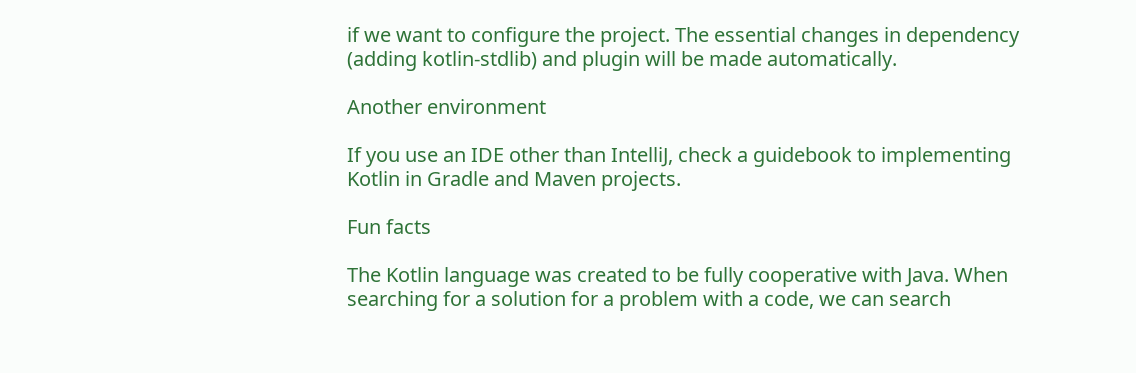if we want to configure the project. The essential changes in dependency (adding kotlin-stdlib) and plugin will be made automatically.

Another environment

If you use an IDE other than IntelliJ, check a guidebook to implementing Kotlin in Gradle and Maven projects.

Fun facts

The Kotlin language was created to be fully cooperative with Java. When searching for a solution for a problem with a code, we can search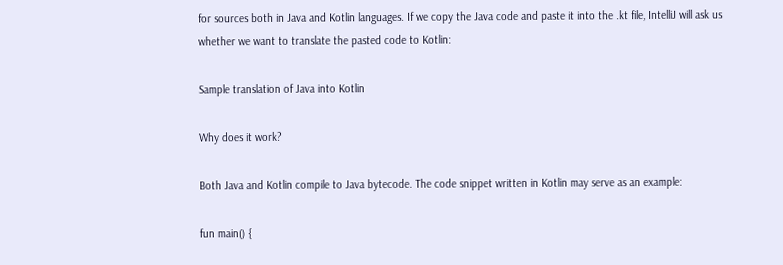for sources both in Java and Kotlin languages. If we copy the Java code and paste it into the .kt file, IntelliJ will ask us whether we want to translate the pasted code to Kotlin:

Sample translation of Java into Kotlin

Why does it work?

Both Java and Kotlin compile to Java bytecode. The code snippet written in Kotlin may serve as an example:

fun main() {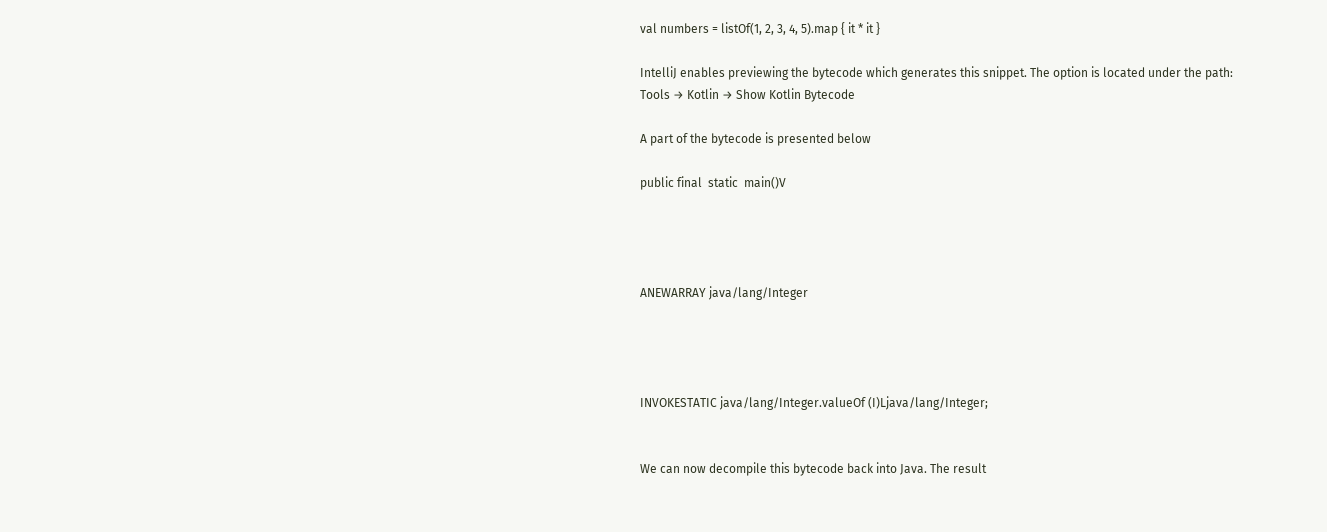val numbers = listOf(1, 2, 3, 4, 5).map { it * it }

IntelliJ enables previewing the bytecode which generates this snippet. The option is located under the path:
Tools → Kotlin → Show Kotlin Bytecode

A part of the bytecode is presented below

public final  static  main()V




ANEWARRAY java/lang/Integer




INVOKESTATIC java/lang/Integer.valueOf (I)Ljava/lang/Integer;


We can now decompile this bytecode back into Java. The result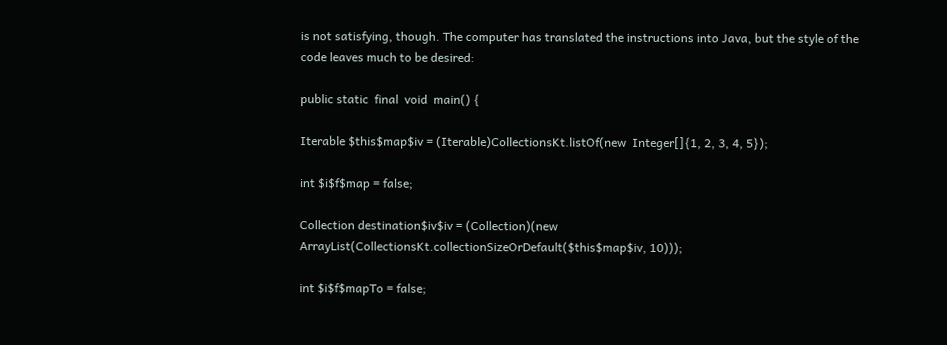is not satisfying, though. The computer has translated the instructions into Java, but the style of the code leaves much to be desired:

public static  final  void  main() {

Iterable $this$map$iv = (Iterable)CollectionsKt.listOf(new  Integer[]{1, 2, 3, 4, 5});

int $i$f$map = false;

Collection destination$iv$iv = (Collection)(new  ArrayList(CollectionsKt.collectionSizeOrDefault($this$map$iv, 10)));

int $i$f$mapTo = false;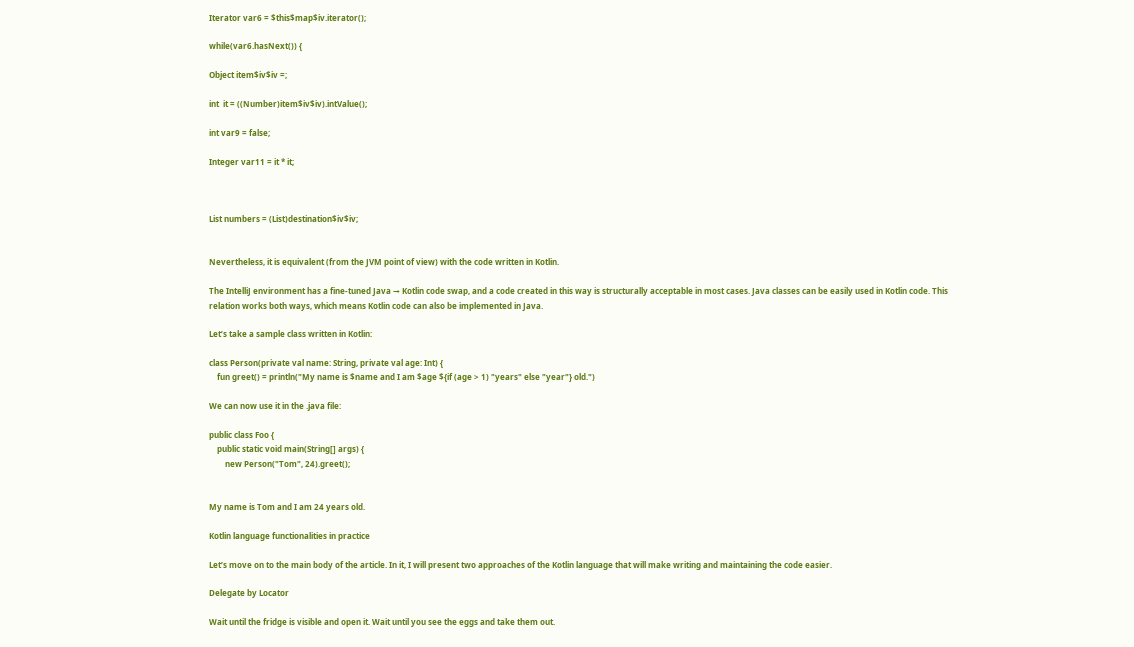Iterator var6 = $this$map$iv.iterator();

while(var6.hasNext()) {

Object item$iv$iv =;

int  it = ((Number)item$iv$iv).intValue();

int var9 = false;

Integer var11 = it * it;



List numbers = (List)destination$iv$iv;


Nevertheless, it is equivalent (from the JVM point of view) with the code written in Kotlin.

The IntelliJ environment has a fine-tuned Java → Kotlin code swap, and a code created in this way is structurally acceptable in most cases. Java classes can be easily used in Kotlin code. This relation works both ways, which means Kotlin code can also be implemented in Java.

Let’s take a sample class written in Kotlin:

class Person(private val name: String, private val age: Int) {
    fun greet() = println("My name is $name and I am $age ${if (age > 1) "years" else "year"} old.")

We can now use it in the .java file:

public class Foo {
    public static void main(String[] args) {
        new Person("Tom", 24).greet();


My name is Tom and I am 24 years old.

Kotlin language functionalities in practice

Let’s move on to the main body of the article. In it, I will present two approaches of the Kotlin language that will make writing and maintaining the code easier.

Delegate by Locator

Wait until the fridge is visible and open it. Wait until you see the eggs and take them out.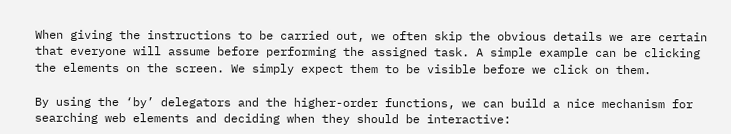When giving the instructions to be carried out, we often skip the obvious details we are certain that everyone will assume before performing the assigned task. A simple example can be clicking the elements on the screen. We simply expect them to be visible before we click on them.

By using the ‘by’ delegators and the higher-order functions, we can build a nice mechanism for searching web elements and deciding when they should be interactive: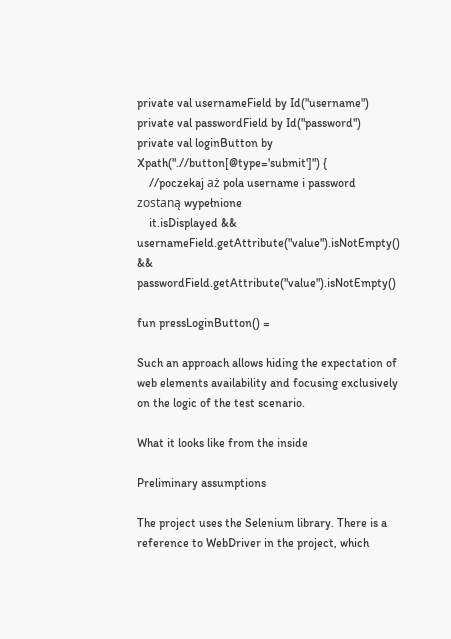private val usernameField by Id("username")
private val passwordField by Id("password")
private val loginButton by Xpath(".//button[@type='submit']") {
    //poczekaj aż pola username i password zostaną wypełnione
    it.isDisplayed && usernameField.getAttribute("value").isNotEmpty() && passwordField.getAttribute("value").isNotEmpty()

fun pressLoginButton() =

Such an approach allows hiding the expectation of web elements availability and focusing exclusively on the logic of the test scenario.

What it looks like from the inside

Preliminary assumptions

The project uses the Selenium library. There is a reference to WebDriver in the project, which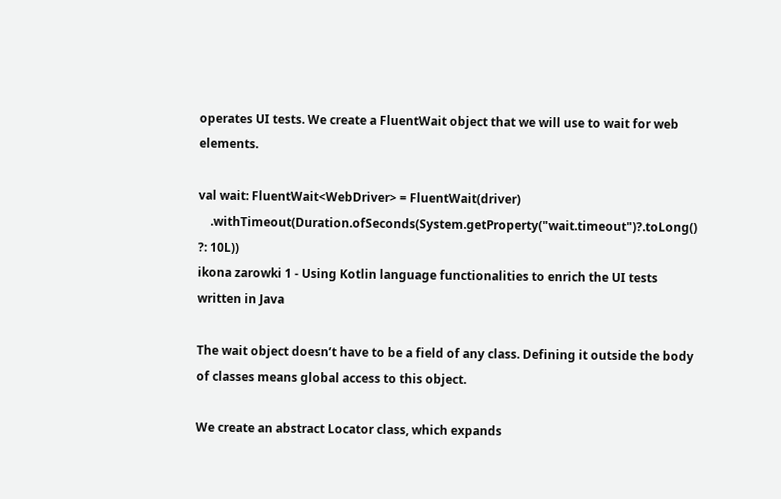operates UI tests. We create a FluentWait object that we will use to wait for web elements.

val wait: FluentWait<WebDriver> = FluentWait(driver)
    .withTimeout(Duration.ofSeconds(System.getProperty("wait.timeout")?.toLong() ?: 10L))
ikona zarowki 1 - Using Kotlin language functionalities to enrich the UI tests written in Java

The wait object doesn’t have to be a field of any class. Defining it outside the body of classes means global access to this object.

We create an abstract Locator class, which expands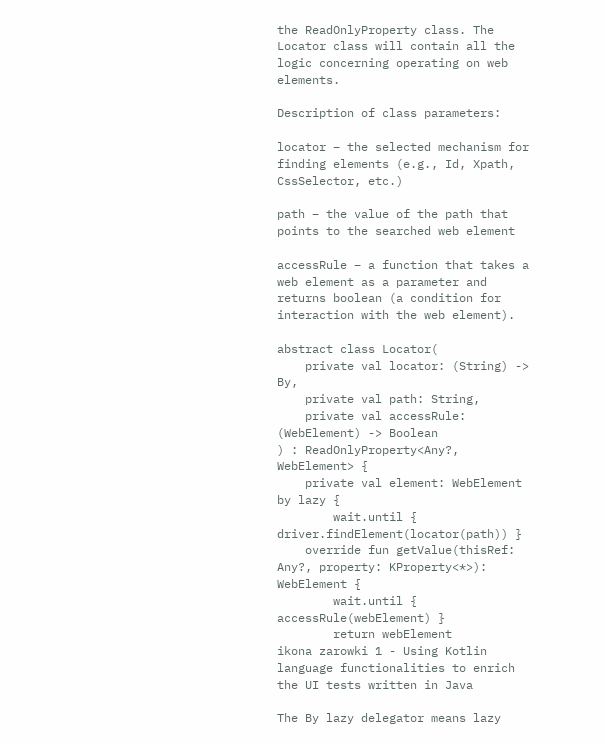the ReadOnlyProperty class. The Locator class will contain all the logic concerning operating on web elements.

Description of class parameters:

locator – the selected mechanism for finding elements (e.g., Id, Xpath, CssSelector, etc.)

path – the value of the path that points to the searched web element

accessRule – a function that takes a web element as a parameter and returns boolean (a condition for interaction with the web element).

abstract class Locator(
    private val locator: (String) -> By,
    private val path: String,
    private val accessRule: (WebElement) -> Boolean
) : ReadOnlyProperty<Any?, WebElement> {
    private val element: WebElement by lazy {
        wait.until { driver.findElement(locator(path)) }
    override fun getValue(thisRef: Any?, property: KProperty<*>): WebElement {
        wait.until { accessRule(webElement) }
        return webElement
ikona zarowki 1 - Using Kotlin language functionalities to enrich the UI tests written in Java

The By lazy delegator means lazy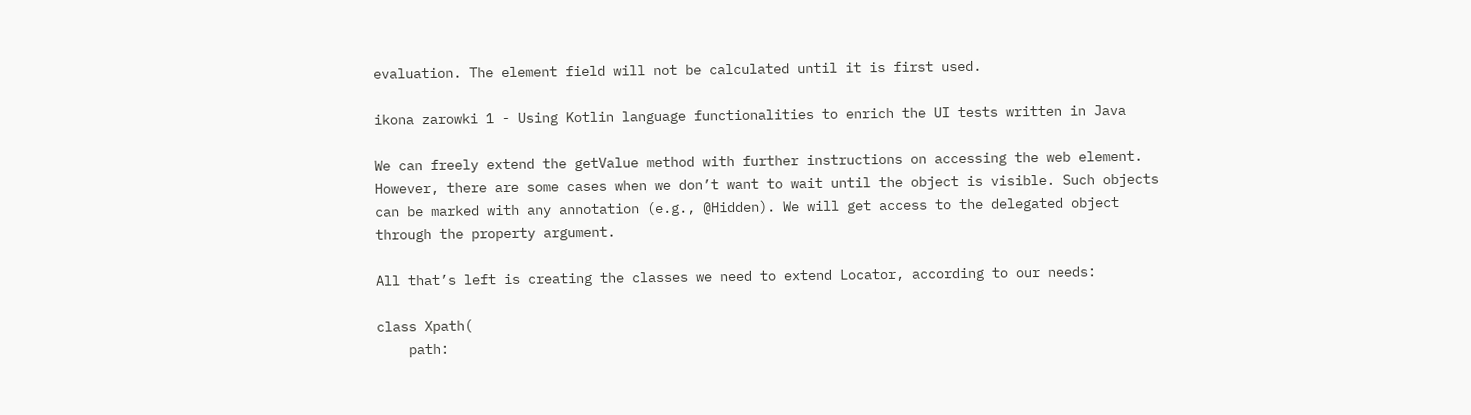evaluation. The element field will not be calculated until it is first used.

ikona zarowki 1 - Using Kotlin language functionalities to enrich the UI tests written in Java

We can freely extend the getValue method with further instructions on accessing the web element. However, there are some cases when we don’t want to wait until the object is visible. Such objects can be marked with any annotation (e.g., @Hidden). We will get access to the delegated object through the property argument.

All that’s left is creating the classes we need to extend Locator, according to our needs:

class Xpath(
    path: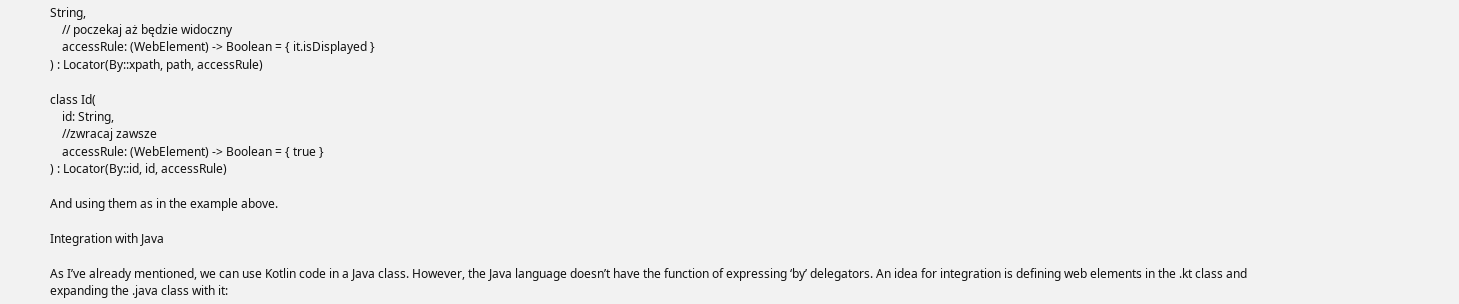String,
    // poczekaj aż będzie widoczny
    accessRule: (WebElement) -> Boolean = { it.isDisplayed }
) : Locator(By::xpath, path, accessRule)

class Id(
    id: String,
    //zwracaj zawsze
    accessRule: (WebElement) -> Boolean = { true }
) : Locator(By::id, id, accessRule)

And using them as in the example above.

Integration with Java

As I’ve already mentioned, we can use Kotlin code in a Java class. However, the Java language doesn’t have the function of expressing ‘by’ delegators. An idea for integration is defining web elements in the .kt class and expanding the .java class with it: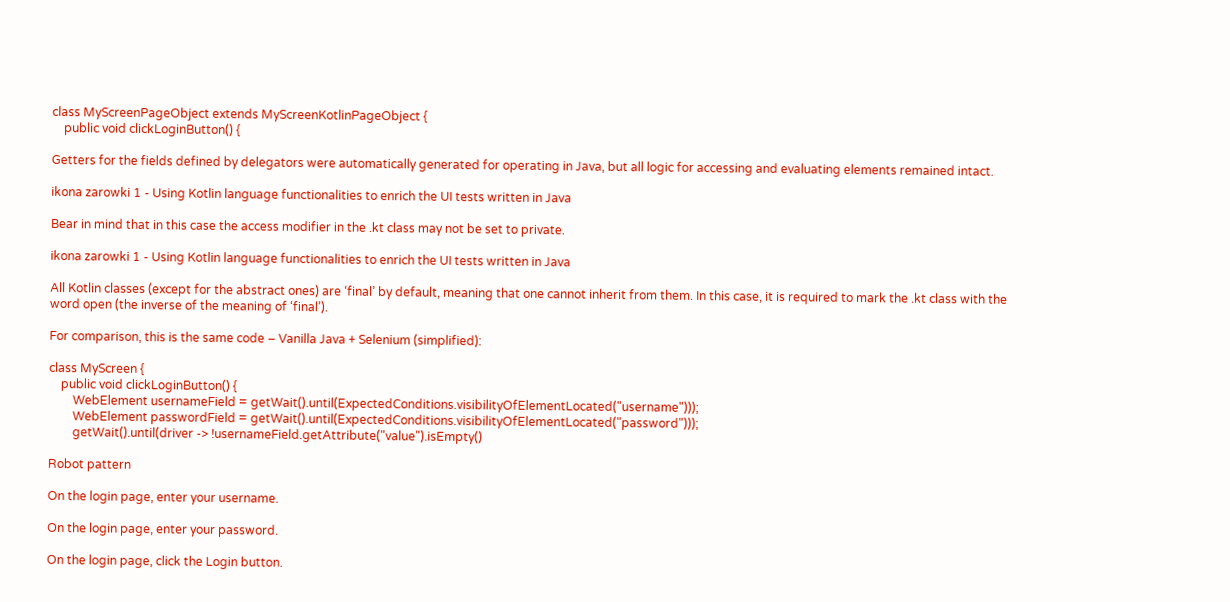class MyScreenPageObject extends MyScreenKotlinPageObject {
    public void clickLoginButton() {

Getters for the fields defined by delegators were automatically generated for operating in Java, but all logic for accessing and evaluating elements remained intact.

ikona zarowki 1 - Using Kotlin language functionalities to enrich the UI tests written in Java

Bear in mind that in this case the access modifier in the .kt class may not be set to private.

ikona zarowki 1 - Using Kotlin language functionalities to enrich the UI tests written in Java

All Kotlin classes (except for the abstract ones) are ‘final’ by default, meaning that one cannot inherit from them. In this case, it is required to mark the .kt class with the word open (the inverse of the meaning of ‘final’).

For comparison, this is the same code – Vanilla Java + Selenium (simplified):

class MyScreen {
    public void clickLoginButton() {
        WebElement usernameField = getWait().until(ExpectedConditions.visibilityOfElementLocated("username")));
        WebElement passwordField = getWait().until(ExpectedConditions.visibilityOfElementLocated("password")));
        getWait().until(driver -> !usernameField.getAttribute("value").isEmpty()

Robot pattern

On the login page, enter your username.

On the login page, enter your password.

On the login page, click the Login button.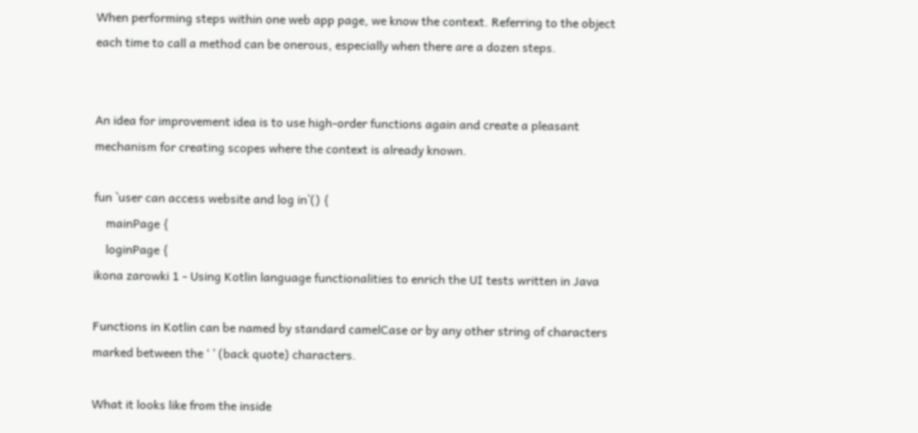When performing steps within one web app page, we know the context. Referring to the object each time to call a method can be onerous, especially when there are a dozen steps.


An idea for improvement idea is to use high-order functions again and create a pleasant mechanism for creating scopes where the context is already known.

fun `user can access website and log in`() {
    mainPage {
    loginPage {
ikona zarowki 1 - Using Kotlin language functionalities to enrich the UI tests written in Java

Functions in Kotlin can be named by standard camelCase or by any other string of characters marked between the ‘ ’ (back quote) characters.

What it looks like from the inside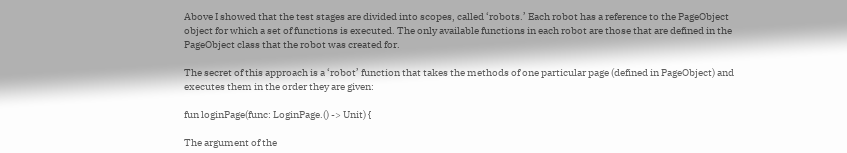Above I showed that the test stages are divided into scopes, called ‘robots.’ Each robot has a reference to the PageObject object for which a set of functions is executed. The only available functions in each robot are those that are defined in the PageObject class that the robot was created for.

The secret of this approach is a ‘robot’ function that takes the methods of one particular page (defined in PageObject) and executes them in the order they are given:

fun loginPage(func: LoginPage.() -> Unit) {

The argument of the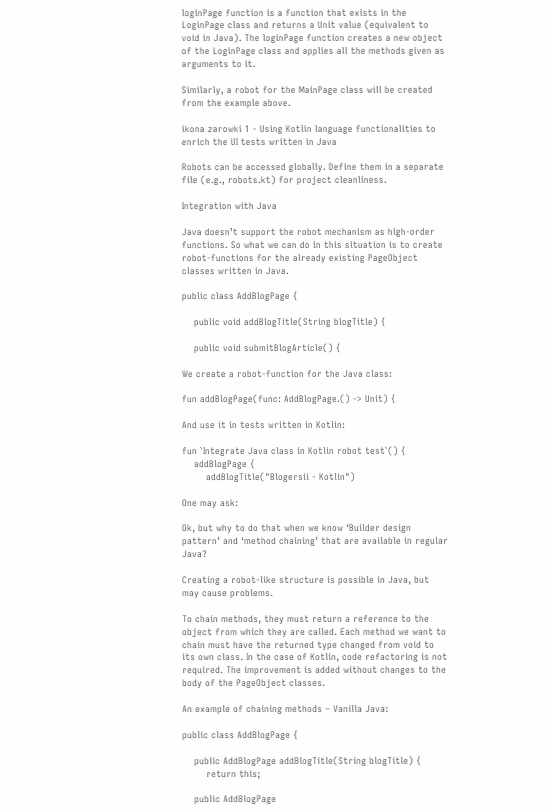loginPage function is a function that exists in the LoginPage class and returns a Unit value (equivalent to void in Java). The loginPage function creates a new object of the LoginPage class and applies all the methods given as arguments to it.

Similarly, a robot for the MainPage class will be created from the example above.

ikona zarowki 1 - Using Kotlin language functionalities to enrich the UI tests written in Java

Robots can be accessed globally. Define them in a separate file (e.g., robots.kt) for project cleanliness.

Integration with Java

Java doesn’t support the robot mechanism as high-order functions. So what we can do in this situation is to create robot-functions for the already existing PageObject classes written in Java.

public class AddBlogPage {

    public void addBlogTitle(String blogTitle) {

    public void submitBlogArticle() {

We create a robot-function for the Java class:

fun addBlogPage(func: AddBlogPage.() -> Unit) {

And use it in tests written in Kotlin:

fun `Integrate Java class in Kotlin robot test`() {
    addBlogPage {
        addBlogTitle("Blogersii - Kotlin")

One may ask:

Ok, but why to do that when we know ‘Builder design pattern’ and ‘method chaining’ that are available in regular Java?

Creating a robot-like structure is possible in Java, but may cause problems.

To chain methods, they must return a reference to the object from which they are called. Each method we want to chain must have the returned type changed from void to its own class. In the case of Kotlin, code refactoring is not required. The improvement is added without changes to the body of the PageObject classes.

An example of chaining methods – Vanilla Java:

public class AddBlogPage {

    public AddBlogPage addBlogTitle(String blogTitle) {
        return this;

    public AddBlogPage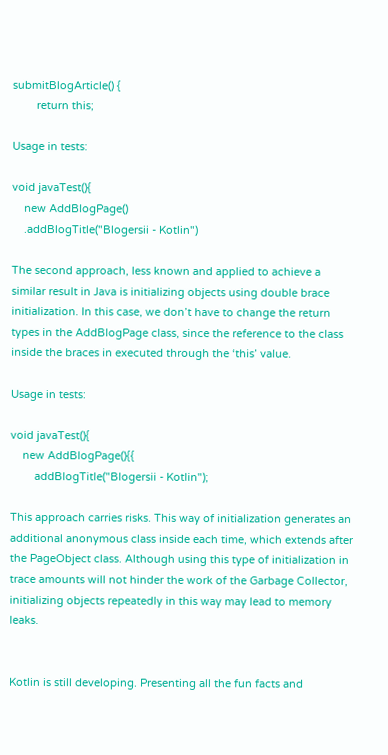submitBlogArticle() {
        return this;

Usage in tests:

void javaTest(){
    new AddBlogPage()
    .addBlogTitle("Blogersii - Kotlin")

The second approach, less known and applied to achieve a similar result in Java is initializing objects using double brace initialization. In this case, we don’t have to change the return types in the AddBlogPage class, since the reference to the class inside the braces in executed through the ‘this’ value.

Usage in tests:

void javaTest(){
    new AddBlogPage(){{
        addBlogTitle("Blogersii - Kotlin");

This approach carries risks. This way of initialization generates an additional anonymous class inside each time, which extends after the PageObject class. Although using this type of initialization in trace amounts will not hinder the work of the Garbage Collector, initializing objects repeatedly in this way may lead to memory leaks.


Kotlin is still developing. Presenting all the fun facts and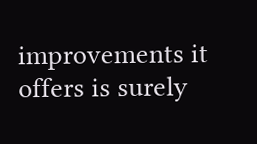improvements it offers is surely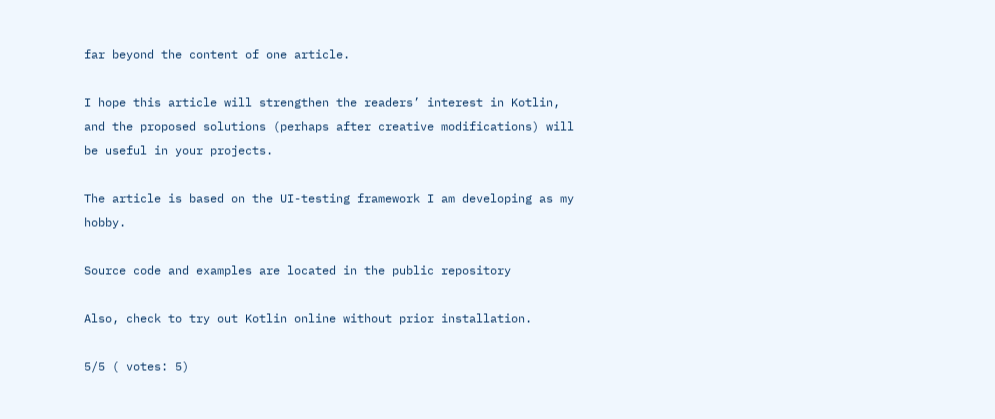far beyond the content of one article.

I hope this article will strengthen the readers’ interest in Kotlin, and the proposed solutions (perhaps after creative modifications) will be useful in your projects.

The article is based on the UI-testing framework I am developing as my hobby.

Source code and examples are located in the public repository

Also, check to try out Kotlin online without prior installation.

5/5 ( votes: 5)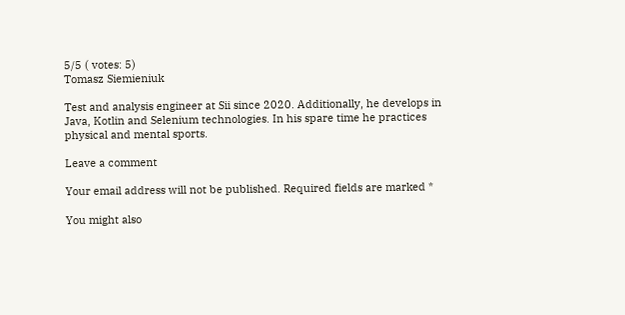5/5 ( votes: 5)
Tomasz Siemieniuk

Test and analysis engineer at Sii since 2020. Additionally, he develops in Java, Kotlin and Selenium technologies. In his spare time he practices physical and mental sports.

Leave a comment

Your email address will not be published. Required fields are marked *

You might also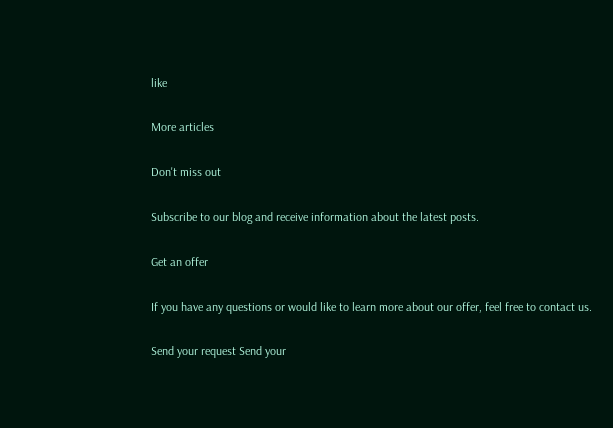like

More articles

Don't miss out

Subscribe to our blog and receive information about the latest posts.

Get an offer

If you have any questions or would like to learn more about our offer, feel free to contact us.

Send your request Send your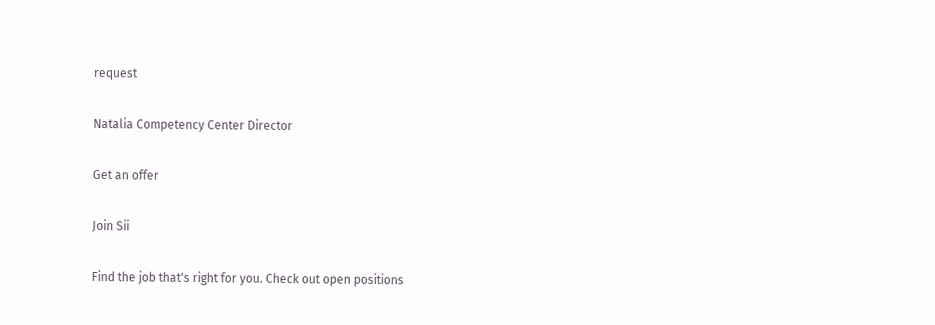request

Natalia Competency Center Director

Get an offer

Join Sii

Find the job that's right for you. Check out open positions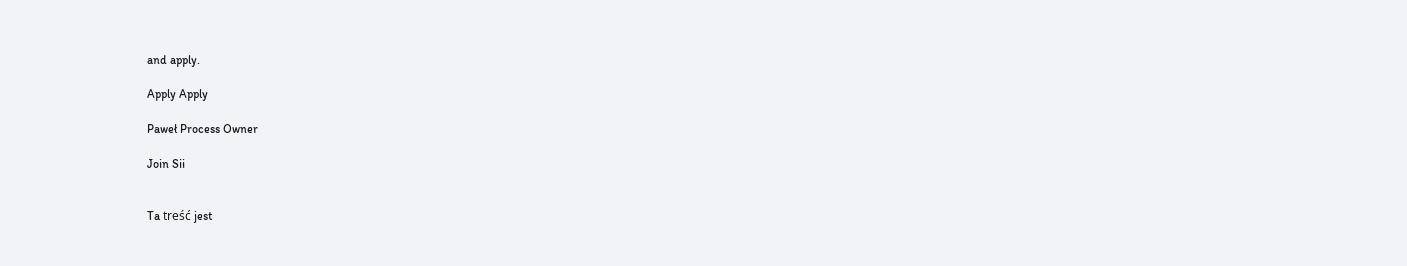and apply.

Apply Apply

Paweł Process Owner

Join Sii


Ta treść jest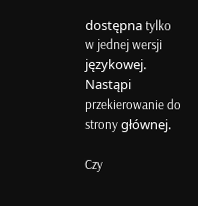dostępna tylko w jednej wersji językowej.
Nastąpi przekierowanie do strony głównej.

Czy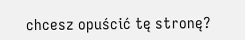chcesz opuścić tę stronę?